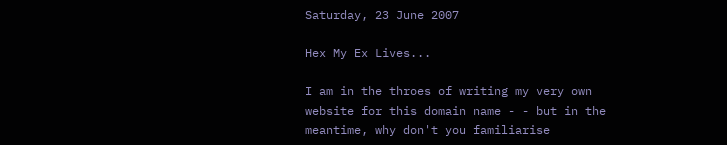Saturday, 23 June 2007

Hex My Ex Lives...

I am in the throes of writing my very own website for this domain name - - but in the meantime, why don't you familiarise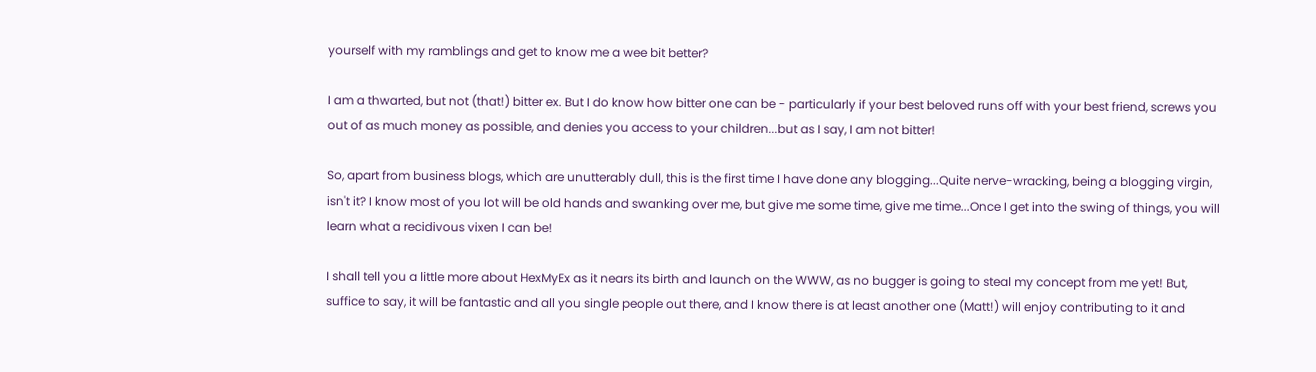yourself with my ramblings and get to know me a wee bit better?

I am a thwarted, but not (that!) bitter ex. But I do know how bitter one can be - particularly if your best beloved runs off with your best friend, screws you out of as much money as possible, and denies you access to your children...but as I say, I am not bitter!

So, apart from business blogs, which are unutterably dull, this is the first time I have done any blogging...Quite nerve-wracking, being a blogging virgin, isn't it? I know most of you lot will be old hands and swanking over me, but give me some time, give me time...Once I get into the swing of things, you will learn what a recidivous vixen I can be!

I shall tell you a little more about HexMyEx as it nears its birth and launch on the WWW, as no bugger is going to steal my concept from me yet! But, suffice to say, it will be fantastic and all you single people out there, and I know there is at least another one (Matt!) will enjoy contributing to it and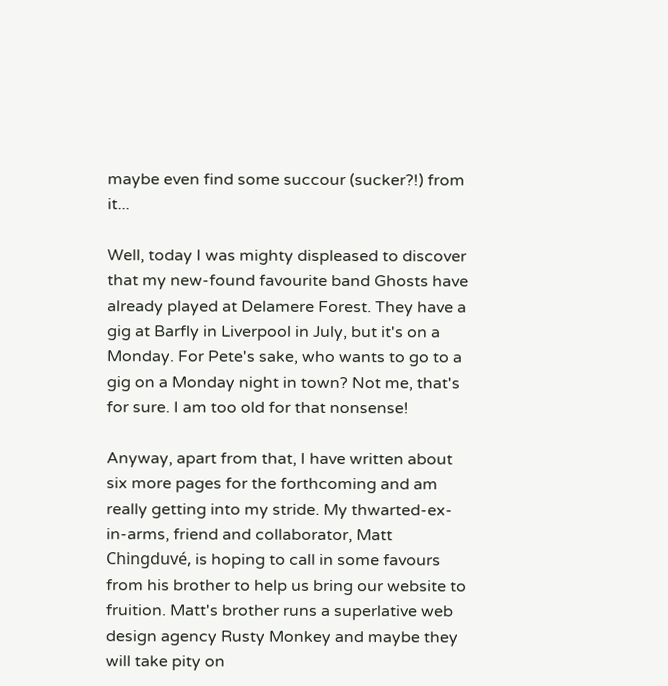maybe even find some succour (sucker?!) from it...

Well, today I was mighty displeased to discover that my new-found favourite band Ghosts have already played at Delamere Forest. They have a gig at Barfly in Liverpool in July, but it's on a Monday. For Pete's sake, who wants to go to a gig on a Monday night in town? Not me, that's for sure. I am too old for that nonsense!

Anyway, apart from that, I have written about six more pages for the forthcoming and am really getting into my stride. My thwarted-ex-in-arms, friend and collaborator, Matt Chingduvé, is hoping to call in some favours from his brother to help us bring our website to fruition. Matt's brother runs a superlative web design agency Rusty Monkey and maybe they will take pity on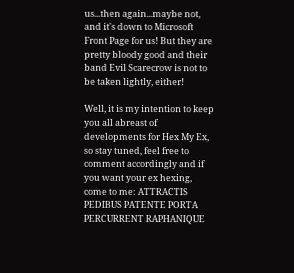us...then again...maybe not, and it's down to Microsoft Front Page for us! But they are pretty bloody good and their band Evil Scarecrow is not to be taken lightly, either!

Well, it is my intention to keep you all abreast of developments for Hex My Ex, so stay tuned, feel free to comment accordingly and if you want your ex hexing, come to me: ATTRACTIS PEDIBUS PATENTE PORTA PERCURRENT RAPHANIQUE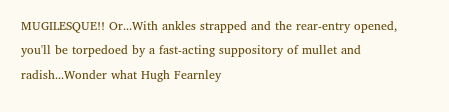MUGILESQUE!! Or...With ankles strapped and the rear-entry opened, you'll be torpedoed by a fast-acting suppository of mullet and radish...Wonder what Hugh Fearnley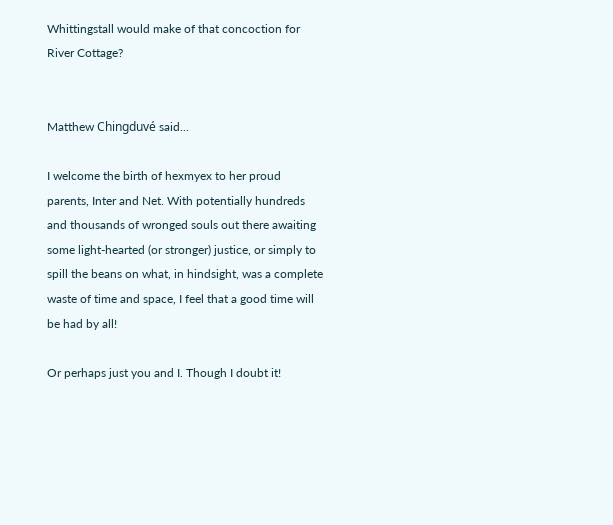Whittingstall would make of that concoction for River Cottage?


Matthew Chingduvé said...

I welcome the birth of hexmyex to her proud parents, Inter and Net. With potentially hundreds and thousands of wronged souls out there awaiting some light-hearted (or stronger) justice, or simply to spill the beans on what, in hindsight, was a complete waste of time and space, I feel that a good time will be had by all!

Or perhaps just you and I. Though I doubt it!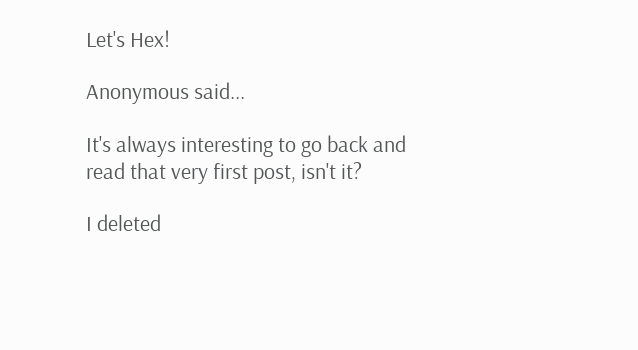Let's Hex!

Anonymous said...

It's always interesting to go back and read that very first post, isn't it?

I deleted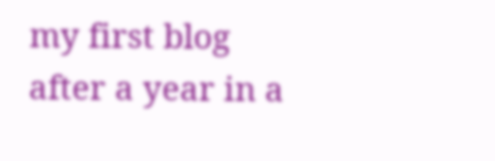my first blog after a year in a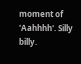moment of 'Aahhhh'. Silly billy.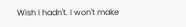Wish I hadn't. I won't make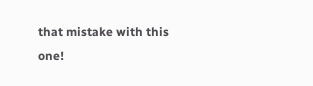that mistake with this one!